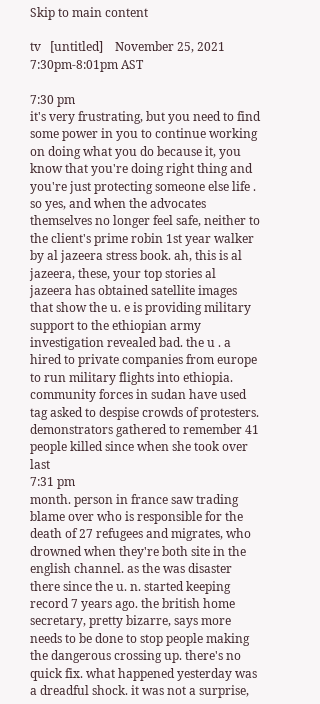Skip to main content

tv   [untitled]    November 25, 2021 7:30pm-8:01pm AST

7:30 pm
it's very frustrating, but you need to find some power in you to continue working on doing what you do because it, you know that you're doing right thing and you're just protecting someone else life . so yes, and when the advocates themselves no longer feel safe, neither to the client's prime robin 1st year walker by al jazeera stress book. ah, this is al jazeera, these, your top stories al jazeera has obtained satellite images that show the u. e is providing military support to the ethiopian army investigation revealed bad. the u . a hired to private companies from europe to run military flights into ethiopia. community forces in sudan have used tag asked to despise crowds of protesters. demonstrators gathered to remember 41 people killed since when she took over last
7:31 pm
month. person in france saw trading blame over who is responsible for the death of 27 refugees and migrates, who drowned when they're both site in the english channel. as the was disaster there since the u. n. started keeping record 7 years ago. the british home secretary, pretty bizarre, says more needs to be done to stop people making the dangerous crossing up. there's no quick fix. what happened yesterday was a dreadful shock. it was not a surprise,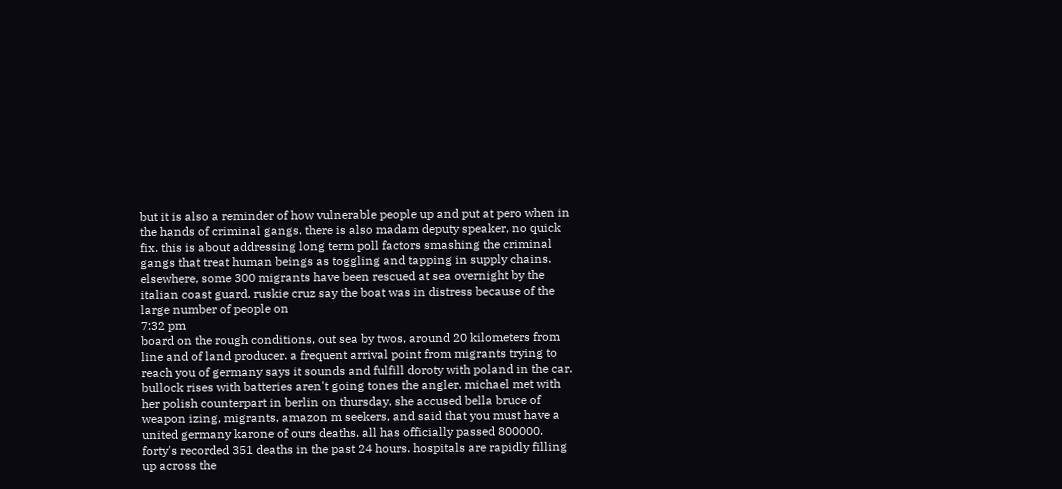but it is also a reminder of how vulnerable people up and put at pero when in the hands of criminal gangs. there is also madam deputy speaker, no quick fix. this is about addressing long term poll factors smashing the criminal gangs that treat human beings as toggling and tapping in supply chains. elsewhere, some 300 migrants have been rescued at sea overnight by the italian coast guard. ruskie cruz say the boat was in distress because of the large number of people on
7:32 pm
board on the rough conditions, out sea by twos, around 20 kilometers from line and of land producer. a frequent arrival point from migrants trying to reach you of germany says it sounds and fulfill doroty with poland in the car. bullock rises with batteries aren't going tones the angler. michael met with her polish counterpart in berlin on thursday. she accused bella bruce of weapon izing, migrants, amazon m seekers, and said that you must have a united germany karone of ours deaths. all has officially passed 800000. forty's recorded 351 deaths in the past 24 hours. hospitals are rapidly filling up across the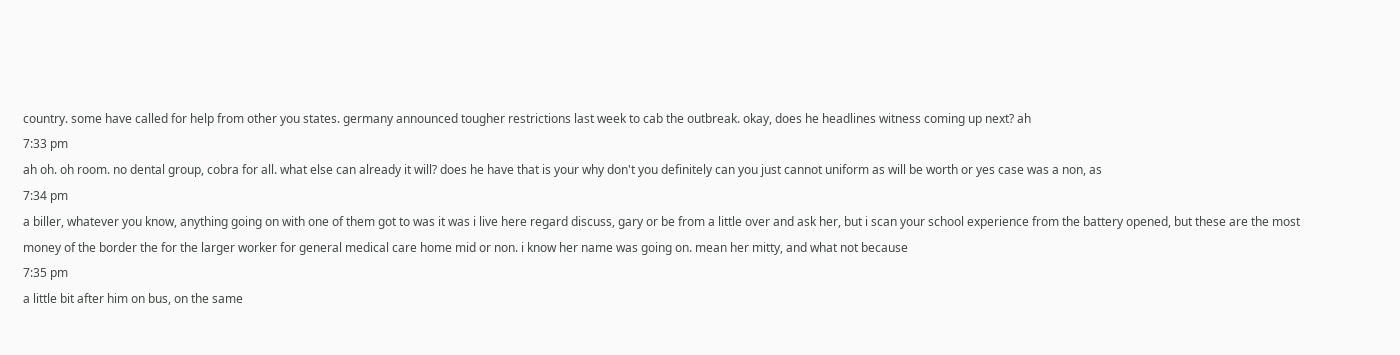country. some have called for help from other you states. germany announced tougher restrictions last week to cab the outbreak. okay, does he headlines witness coming up next? ah
7:33 pm
ah oh. oh room. no dental group, cobra for all. what else can already it will? does he have that is your why don't you definitely can you just cannot uniform as will be worth or yes case was a non, as
7:34 pm
a biller, whatever you know, anything going on with one of them got to was it was i live here regard discuss, gary or be from a little over and ask her, but i scan your school experience from the battery opened, but these are the most money of the border the for the larger worker for general medical care home mid or non. i know her name was going on. mean her mitty, and what not because
7:35 pm
a little bit after him on bus, on the same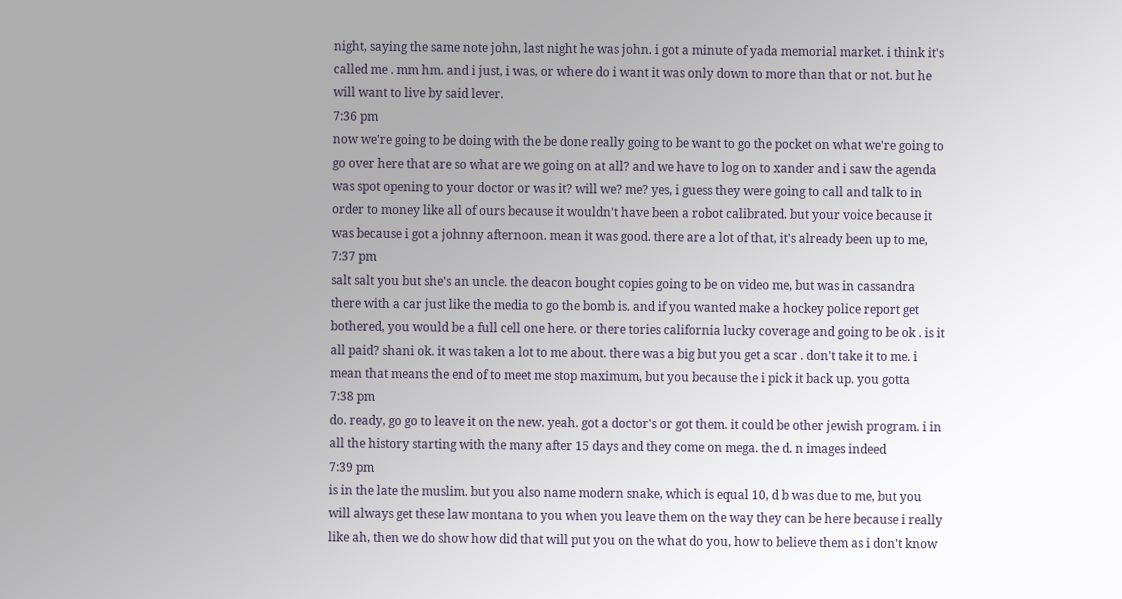night, saying the same note john, last night he was john. i got a minute of yada memorial market. i think it's called me . mm hm. and i just, i was, or where do i want it was only down to more than that or not. but he will want to live by said lever.
7:36 pm
now we're going to be doing with the be done really going to be want to go the pocket on what we're going to go over here that are so what are we going on at all? and we have to log on to xander and i saw the agenda was spot opening to your doctor or was it? will we? me? yes, i guess they were going to call and talk to in order to money like all of ours because it wouldn't have been a robot calibrated. but your voice because it was because i got a johnny afternoon. mean it was good. there are a lot of that, it's already been up to me,
7:37 pm
salt salt you but she's an uncle. the deacon bought copies going to be on video me, but was in cassandra there with a car just like the media to go the bomb is. and if you wanted make a hockey police report get bothered, you would be a full cell one here. or there tories california lucky coverage and going to be ok . is it all paid? shani ok. it was taken a lot to me about. there was a big but you get a scar . don't take it to me. i mean that means the end of to meet me stop maximum, but you because the i pick it back up. you gotta
7:38 pm
do. ready, go go to leave it on the new. yeah. got a doctor's or got them. it could be other jewish program. i in all the history starting with the many after 15 days and they come on mega. the d. n images indeed
7:39 pm
is in the late the muslim. but you also name modern snake, which is equal 10, d b was due to me, but you will always get these law montana to you when you leave them on the way they can be here because i really like ah, then we do show how did that will put you on the what do you, how to believe them as i don't know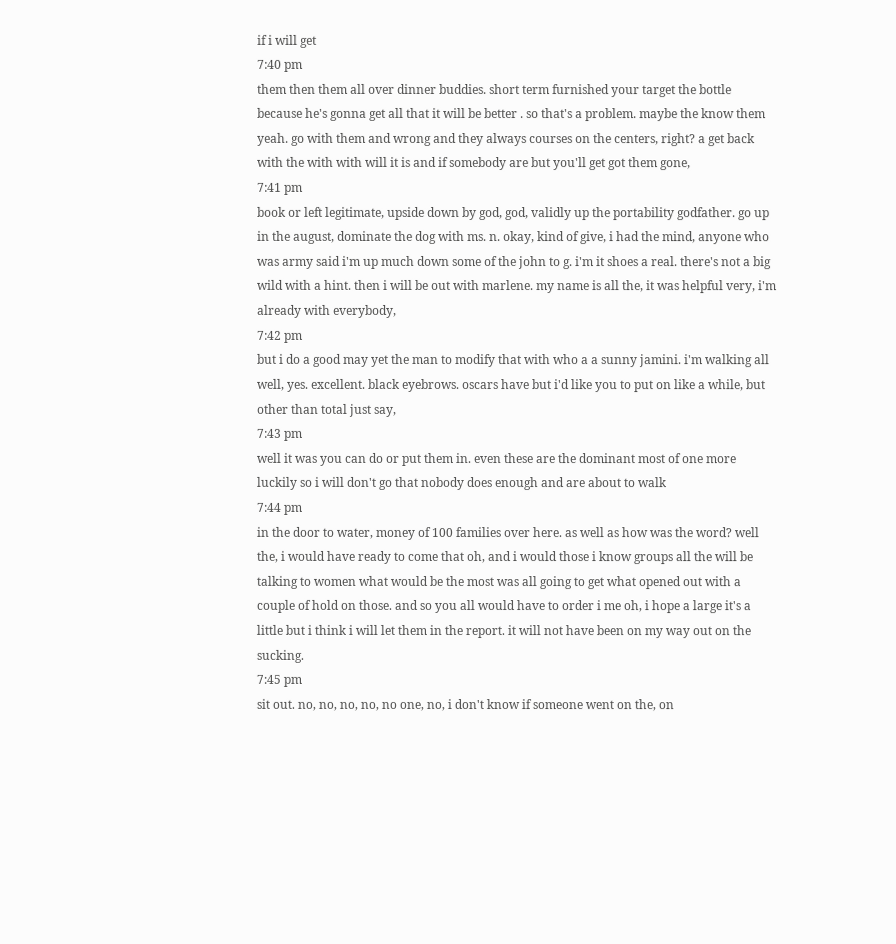if i will get
7:40 pm
them then them all over dinner buddies. short term furnished your target the bottle because he's gonna get all that it will be better . so that's a problem. maybe the know them yeah. go with them and wrong and they always courses on the centers, right? a get back with the with with will it is and if somebody are but you'll get got them gone,
7:41 pm
book or left legitimate, upside down by god, god, validly up the portability godfather. go up in the august, dominate the dog with ms. n. okay, kind of give, i had the mind, anyone who was army said i'm up much down some of the john to g. i'm it shoes a real. there's not a big wild with a hint. then i will be out with marlene. my name is all the, it was helpful very, i'm already with everybody,
7:42 pm
but i do a good may yet the man to modify that with who a a sunny jamini. i'm walking all well, yes. excellent. black eyebrows. oscars have but i'd like you to put on like a while, but other than total just say,
7:43 pm
well it was you can do or put them in. even these are the dominant most of one more luckily so i will don't go that nobody does enough and are about to walk
7:44 pm
in the door to water, money of 100 families over here. as well as how was the word? well the, i would have ready to come that oh, and i would those i know groups all the will be talking to women what would be the most was all going to get what opened out with a couple of hold on those. and so you all would have to order i me oh, i hope a large it's a little but i think i will let them in the report. it will not have been on my way out on the sucking.
7:45 pm
sit out. no, no, no, no, no one, no, i don't know if someone went on the, on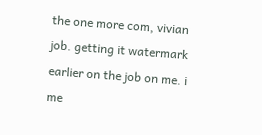the one more com, vivian job. getting it watermark earlier on the job on me. i me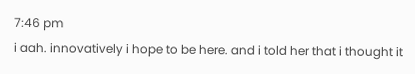7:46 pm
i aah. innovatively i hope to be here. and i told her that i thought it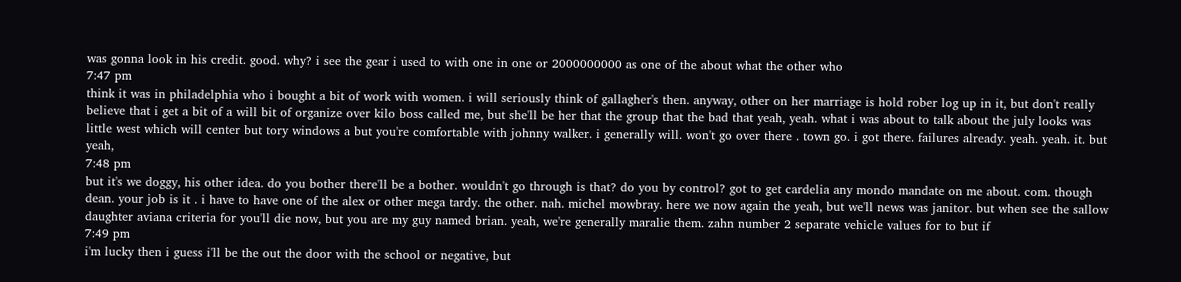was gonna look in his credit. good. why? i see the gear i used to with one in one or 2000000000 as one of the about what the other who
7:47 pm
think it was in philadelphia who i bought a bit of work with women. i will seriously think of gallagher's then. anyway, other on her marriage is hold rober log up in it, but don't really believe that i get a bit of a will bit of organize over kilo boss called me, but she'll be her that the group that the bad that yeah, yeah. what i was about to talk about the july looks was little west which will center but tory windows a but you're comfortable with johnny walker. i generally will. won't go over there . town go. i got there. failures already. yeah. yeah. it. but yeah,
7:48 pm
but it's we doggy, his other idea. do you bother there'll be a bother. wouldn't go through is that? do you by control? got to get cardelia any mondo mandate on me about. com. though dean. your job is it . i have to have one of the alex or other mega tardy. the other. nah. michel mowbray. here we now again the yeah, but we'll news was janitor. but when see the sallow daughter aviana criteria for you'll die now, but you are my guy named brian. yeah, we're generally maralie them. zahn number 2 separate vehicle values for to but if
7:49 pm
i'm lucky then i guess i'll be the out the door with the school or negative, but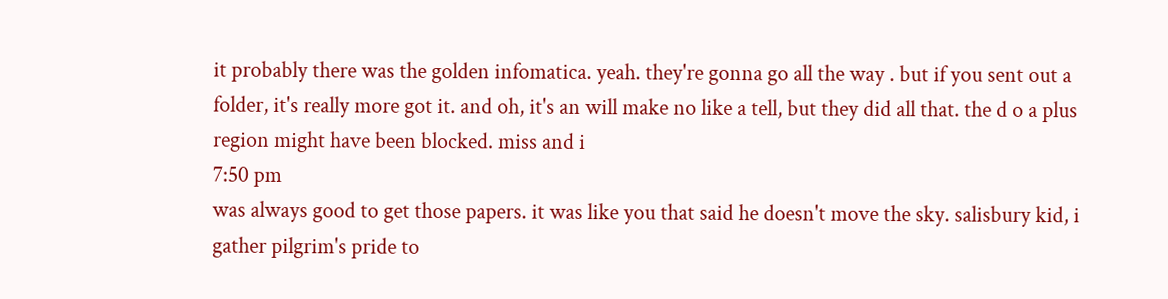it probably there was the golden infomatica. yeah. they're gonna go all the way . but if you sent out a folder, it's really more got it. and oh, it's an will make no like a tell, but they did all that. the d o a plus region might have been blocked. miss and i
7:50 pm
was always good to get those papers. it was like you that said he doesn't move the sky. salisbury kid, i gather pilgrim's pride to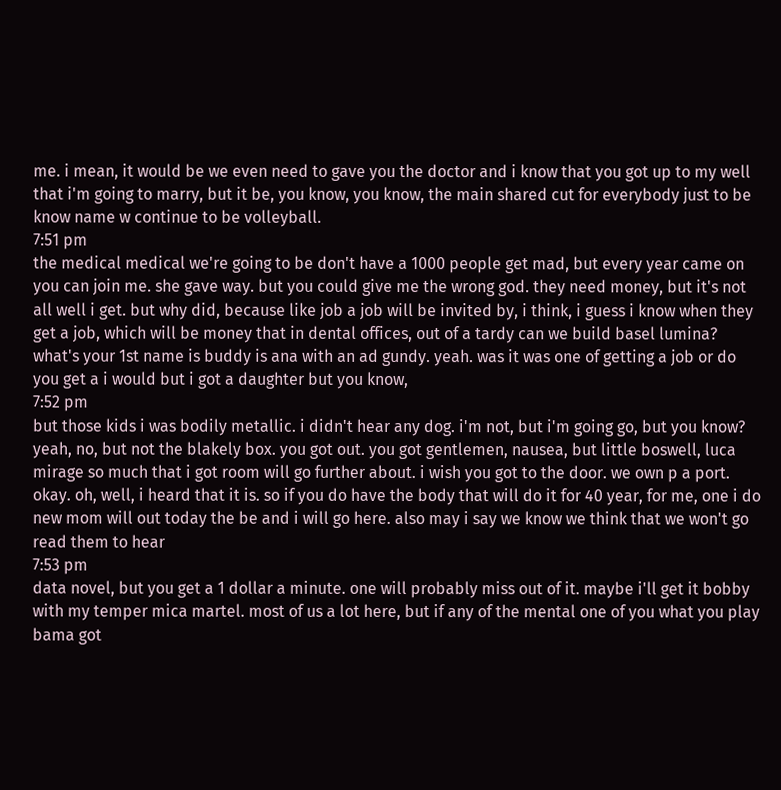me. i mean, it would be we even need to gave you the doctor and i know that you got up to my well that i'm going to marry, but it be, you know, you know, the main shared cut for everybody just to be know name w continue to be volleyball.
7:51 pm
the medical medical we're going to be don't have a 1000 people get mad, but every year came on you can join me. she gave way. but you could give me the wrong god. they need money, but it's not all well i get. but why did, because like job a job will be invited by, i think, i guess i know when they get a job, which will be money that in dental offices, out of a tardy can we build basel lumina? what's your 1st name is buddy is ana with an ad gundy. yeah. was it was one of getting a job or do you get a i would but i got a daughter but you know,
7:52 pm
but those kids i was bodily metallic. i didn't hear any dog. i'm not, but i'm going go, but you know? yeah, no, but not the blakely box. you got out. you got gentlemen, nausea, but little boswell, luca mirage so much that i got room will go further about. i wish you got to the door. we own p a port. okay. oh, well, i heard that it is. so if you do have the body that will do it for 40 year, for me, one i do new mom will out today the be and i will go here. also may i say we know we think that we won't go read them to hear
7:53 pm
data novel, but you get a 1 dollar a minute. one will probably miss out of it. maybe i'll get it bobby with my temper mica martel. most of us a lot here, but if any of the mental one of you what you play bama got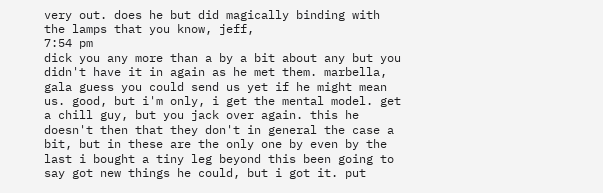very out. does he but did magically binding with the lamps that you know, jeff,
7:54 pm
dick you any more than a by a bit about any but you didn't have it in again as he met them. marbella, gala guess you could send us yet if he might mean us. good, but i'm only, i get the mental model. get a chill guy, but you jack over again. this he doesn't then that they don't in general the case a bit, but in these are the only one by even by the last i bought a tiny leg beyond this been going to say got new things he could, but i got it. put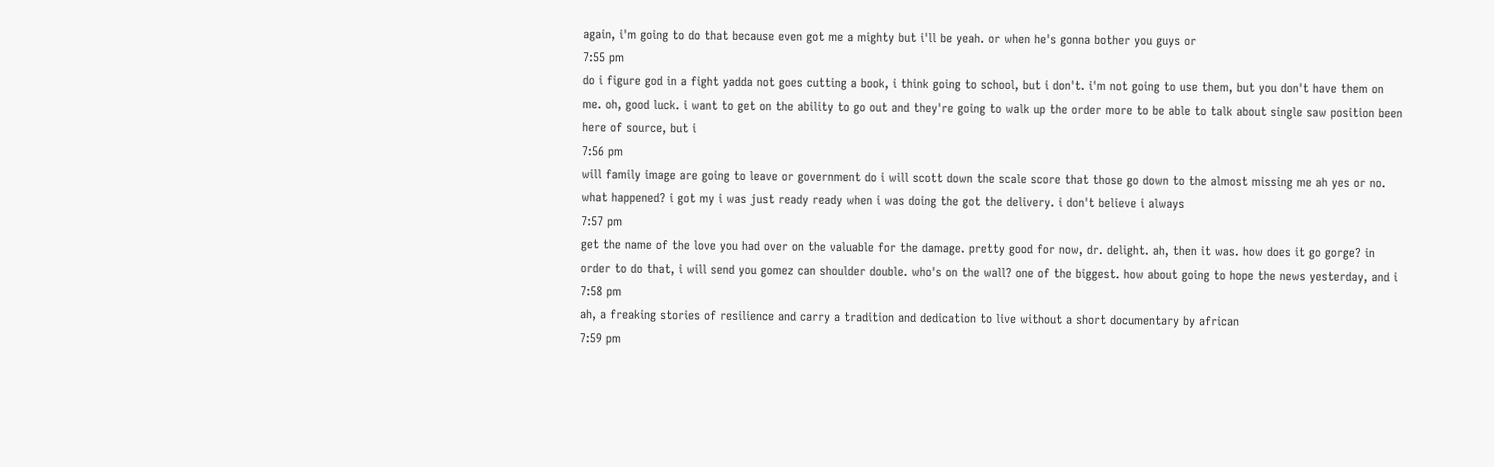again, i'm going to do that because even got me a mighty but i'll be yeah. or when he's gonna bother you guys or
7:55 pm
do i figure god in a fight yadda not goes cutting a book, i think going to school, but i don't. i'm not going to use them, but you don't have them on me. oh, good luck. i want to get on the ability to go out and they're going to walk up the order more to be able to talk about single saw position been here of source, but i
7:56 pm
will family image are going to leave or government do i will scott down the scale score that those go down to the almost missing me ah yes or no. what happened? i got my i was just ready ready when i was doing the got the delivery. i don't believe i always
7:57 pm
get the name of the love you had over on the valuable for the damage. pretty good for now, dr. delight. ah, then it was. how does it go gorge? in order to do that, i will send you gomez can shoulder double. who's on the wall? one of the biggest. how about going to hope the news yesterday, and i
7:58 pm
ah, a freaking stories of resilience and carry a tradition and dedication to live without a short documentary by african
7:59 pm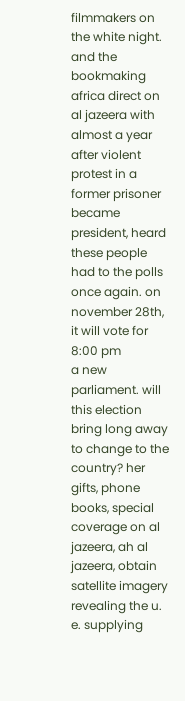filmmakers on the white night. and the bookmaking africa direct on al jazeera with almost a year after violent protest in a former prisoner became president, heard these people had to the polls once again. on november 28th, it will vote for
8:00 pm
a new parliament. will this election bring long away to change to the country? her gifts, phone books, special coverage on al jazeera, ah al jazeera, obtain satellite imagery revealing the u. e. supplying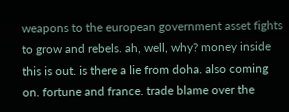weapons to the european government asset fights to grow and rebels. ah, well, why? money inside this is out. is there a lie from doha. also coming on. fortune and france. trade blame over the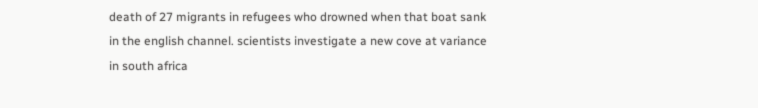death of 27 migrants in refugees who drowned when that boat sank in the english channel. scientists investigate a new cove at variance in south africa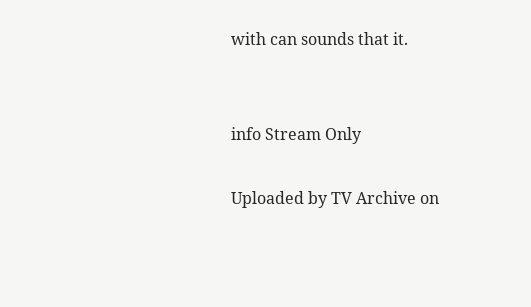with can sounds that it.


info Stream Only

Uploaded by TV Archive on